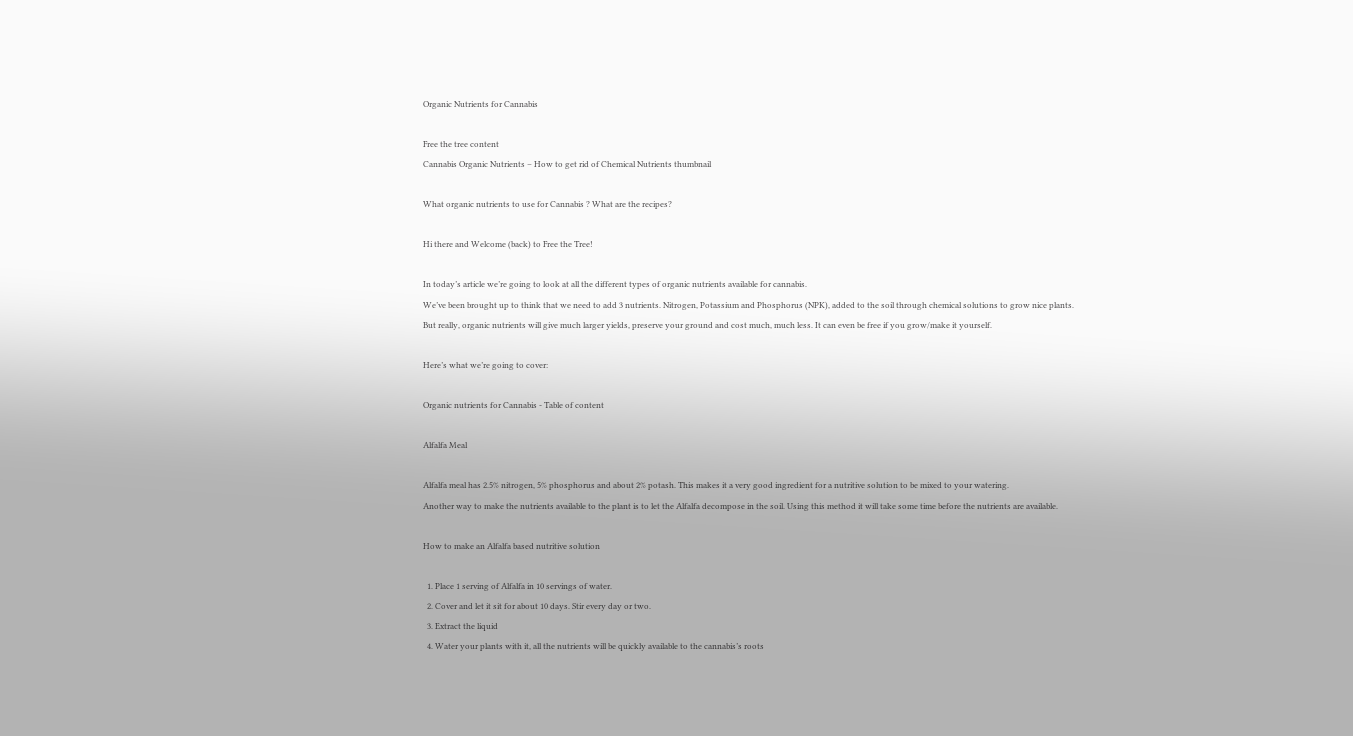Organic Nutrients for Cannabis

Free the tree content
Cannabis Organic Nutrients – How to get rid of Chemical Nutrients thumbnail

What organic nutrients to use for Cannabis ? What are the recipes?

Hi there and Welcome (back) to Free the Tree!

In today’s article we’re going to look at all the different types of organic nutrients available for cannabis.
We’ve been brought up to think that we need to add 3 nutrients. Nitrogen, Potassium and Phosphorus (NPK), added to the soil through chemical solutions to grow nice plants.
But really, organic nutrients will give much larger yields, preserve your ground and cost much, much less. It can even be free if you grow/make it yourself.

Here’s what we’re going to cover:

Organic nutrients for Cannabis - Table of content

Alfalfa Meal

Alfalfa meal has 2.5% nitrogen, 5% phosphorus and about 2% potash. This makes it a very good ingredient for a nutritive solution to be mixed to your watering.
Another way to make the nutrients available to the plant is to let the Alfalfa decompose in the soil. Using this method it will take some time before the nutrients are available.

How to make an Alfalfa based nutritive solution

  1. Place 1 serving of Alfalfa in 10 servings of water.
  2. Cover and let it sit for about 10 days. Stir every day or two.
  3. Extract the liquid
  4. Water your plants with it, all the nutrients will be quickly available to the cannabis’s roots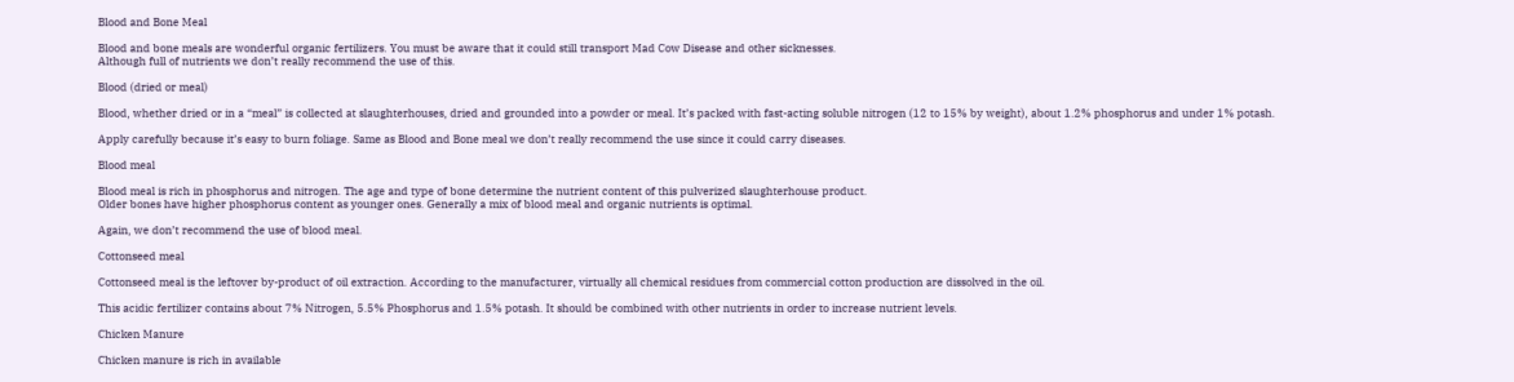Blood and Bone Meal

Blood and bone meals are wonderful organic fertilizers. You must be aware that it could still transport Mad Cow Disease and other sicknesses.
Although full of nutrients we don’t really recommend the use of this.

Blood (dried or meal)

Blood, whether dried or in a “meal” is collected at slaughterhouses, dried and grounded into a powder or meal. It’s packed with fast-acting soluble nitrogen (12 to 15% by weight), about 1.2% phosphorus and under 1% potash.

Apply carefully because it’s easy to burn foliage. Same as Blood and Bone meal we don’t really recommend the use since it could carry diseases.

Blood meal

Blood meal is rich in phosphorus and nitrogen. The age and type of bone determine the nutrient content of this pulverized slaughterhouse product.
Older bones have higher phosphorus content as younger ones. Generally a mix of blood meal and organic nutrients is optimal.

Again, we don’t recommend the use of blood meal.

Cottonseed meal

Cottonseed meal is the leftover by-product of oil extraction. According to the manufacturer, virtually all chemical residues from commercial cotton production are dissolved in the oil.

This acidic fertilizer contains about 7% Nitrogen, 5.5% Phosphorus and 1.5% potash. It should be combined with other nutrients in order to increase nutrient levels.

Chicken Manure

Chicken manure is rich in available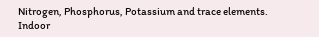Nitrogen, Phosphorus, Potassium and trace elements.
Indoor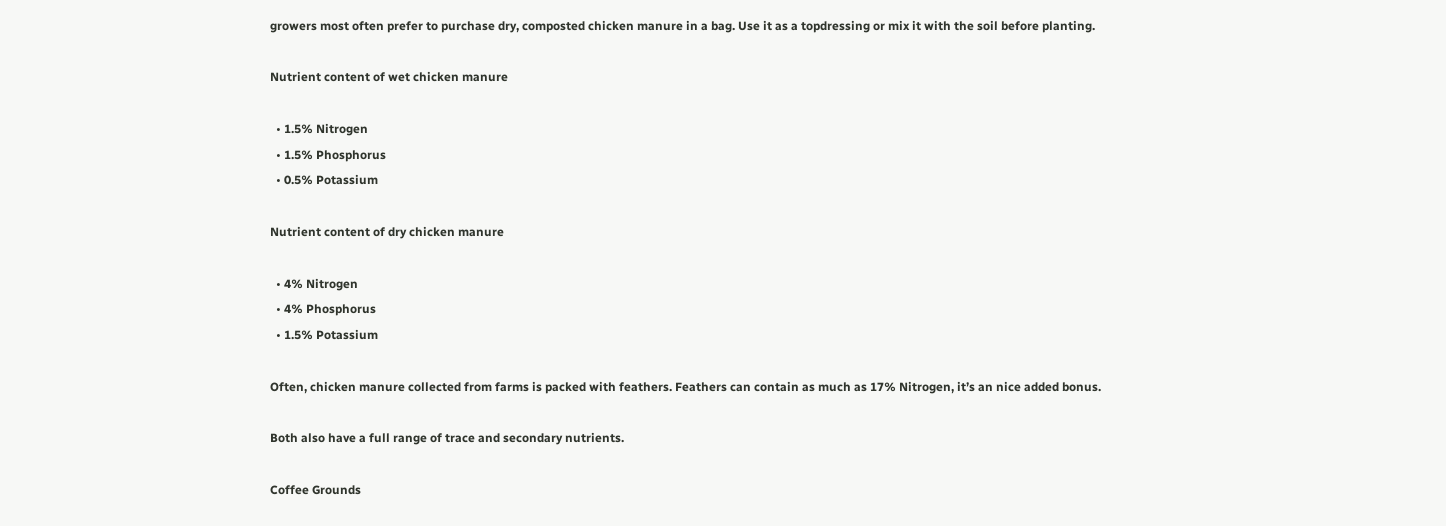growers most often prefer to purchase dry, composted chicken manure in a bag. Use it as a topdressing or mix it with the soil before planting.

Nutrient content of wet chicken manure

  • 1.5% Nitrogen
  • 1.5% Phosphorus
  • 0.5% Potassium

Nutrient content of dry chicken manure

  • 4% Nitrogen
  • 4% Phosphorus
  • 1.5% Potassium

Often, chicken manure collected from farms is packed with feathers. Feathers can contain as much as 17% Nitrogen, it’s an nice added bonus.

Both also have a full range of trace and secondary nutrients.

Coffee Grounds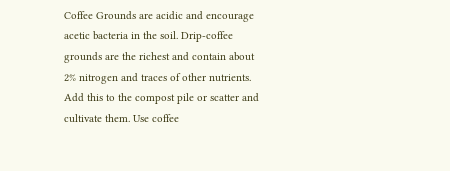Coffee Grounds are acidic and encourage acetic bacteria in the soil. Drip-coffee grounds are the richest and contain about 2% nitrogen and traces of other nutrients.
Add this to the compost pile or scatter and cultivate them. Use coffee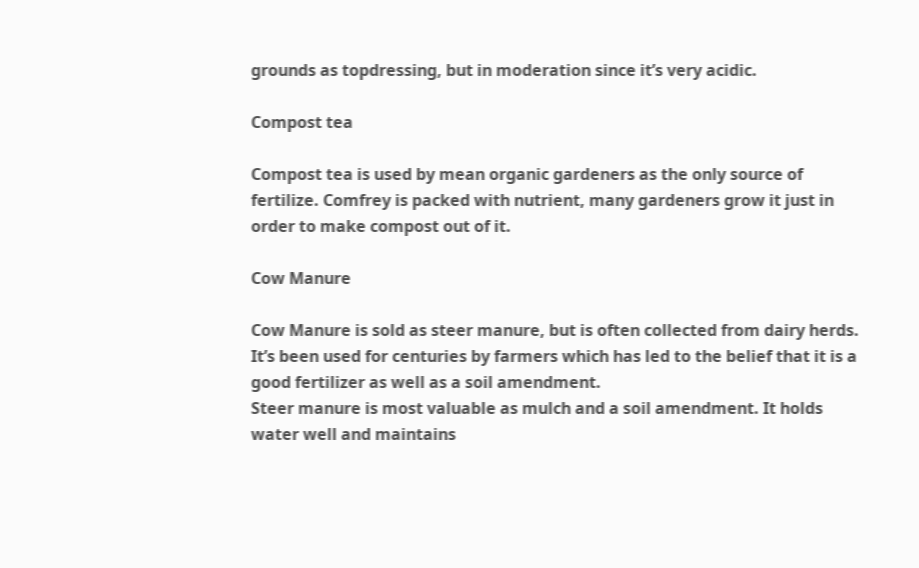grounds as topdressing, but in moderation since it’s very acidic.

Compost tea

Compost tea is used by mean organic gardeners as the only source of fertilize. Comfrey is packed with nutrient, many gardeners grow it just in order to make compost out of it.

Cow Manure

Cow Manure is sold as steer manure, but is often collected from dairy herds. It’s been used for centuries by farmers which has led to the belief that it is a good fertilizer as well as a soil amendment.
Steer manure is most valuable as mulch and a soil amendment. It holds water well and maintains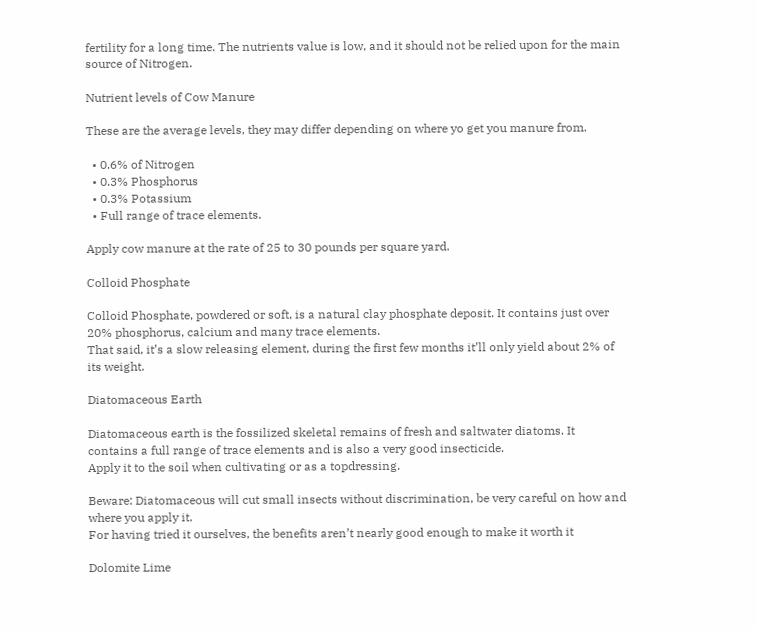fertility for a long time. The nutrients value is low, and it should not be relied upon for the main source of Nitrogen.

Nutrient levels of Cow Manure

These are the average levels, they may differ depending on where yo get you manure from.

  • 0.6% of Nitrogen
  • 0.3% Phosphorus
  • 0.3% Potassium
  • Full range of trace elements.

Apply cow manure at the rate of 25 to 30 pounds per square yard.

Colloid Phosphate

Colloid Phosphate, powdered or soft, is a natural clay phosphate deposit. It contains just over 20% phosphorus, calcium and many trace elements.
That said, it’s a slow releasing element, during the first few months it’ll only yield about 2% of its weight.

Diatomaceous Earth

Diatomaceous earth is the fossilized skeletal remains of fresh and saltwater diatoms. It contains a full range of trace elements and is also a very good insecticide.
Apply it to the soil when cultivating or as a topdressing.

Beware: Diatomaceous will cut small insects without discrimination, be very careful on how and where you apply it.
For having tried it ourselves, the benefits aren’t nearly good enough to make it worth it

Dolomite Lime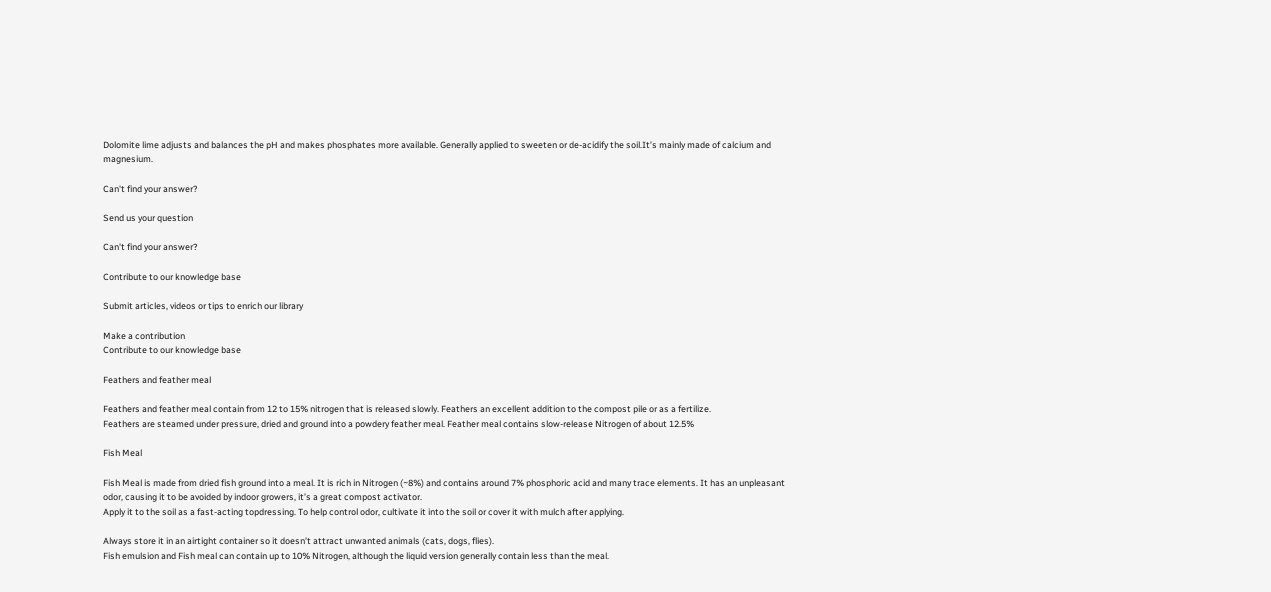Dolomite lime adjusts and balances the pH and makes phosphates more available. Generally applied to sweeten or de-acidify the soil.It’s mainly made of calcium and magnesium.

Can't find your answer?

Send us your question

Can't find your answer?

Contribute to our knowledge base

Submit articles, videos or tips to enrich our library

Make a contribution
Contribute to our knowledge base

Feathers and feather meal

Feathers and feather meal contain from 12 to 15% nitrogen that is released slowly. Feathers an excellent addition to the compost pile or as a fertilize.
Feathers are steamed under pressure, dried and ground into a powdery feather meal. Feather meal contains slow-release Nitrogen of about 12.5%

Fish Meal

Fish Meal is made from dried fish ground into a meal. It is rich in Nitrogen (~8%) and contains around 7% phosphoric acid and many trace elements. It has an unpleasant odor, causing it to be avoided by indoor growers, it’s a great compost activator.
Apply it to the soil as a fast-acting topdressing. To help control odor, cultivate it into the soil or cover it with mulch after applying.

Always store it in an airtight container so it doesn’t attract unwanted animals (cats, dogs, flies).
Fish emulsion and Fish meal can contain up to 10% Nitrogen, although the liquid version generally contain less than the meal.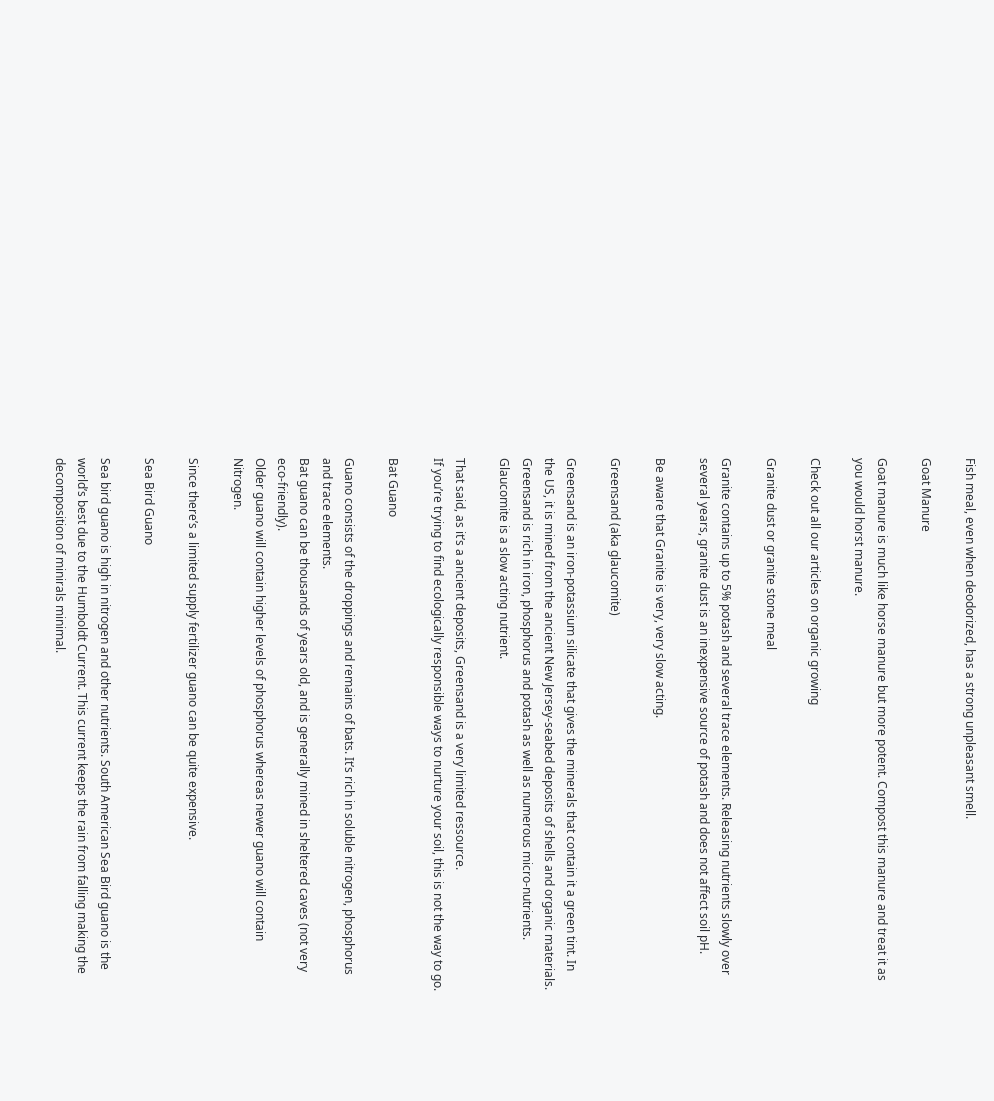Fish meal, even when deodorized, has a strong unpleasant smell.

Goat Manure

Goat manure is much like horse manure but more potent. Compost this manure and treat it as you would horst manure.

Check out all our articles on organic growing

Granite dust or granite stone meal

Granite contains up to 5% potash and several trace elements. Releasing nutrients slowly over several years, granite dust is an inexpensive source of potash and does not affect soil pH.

Be aware that Granite is very, very slow acting.

Greensand (aka glaucomite)

Greensand is an iron-potassium silicate that gives the minerals that contain it a green tint. In the US, it is mined from the ancient New Jersey-seabed deposits of shells and organic materials.
Greensand is rich in iron, phosphorus and potash as well as numerous micro-nutrients. Glaucomite is a slow acting nutrient.

That said, as it’s a ancient deposits, Greensand is a very limited ressource.
If you’re trying to find ecologically responsible ways to nurture your soil, this is not the way to go.

Bat Guano

Guano consists of the droppings and remains of bats. It’s rich in soluble nitrogen, phosphorus and trace elements.
Bat guano can be thousands of years old, and is generally mined in sheltered caves (not very eco-friendly).
Older guano will contain higher levels of phosphorus whereas newer guano will contain Nitrogen.

Since there’s a limited supply fertilizer guano can be quite expensive.

Sea Bird Guano

Sea bird guano is high in nitrogen and other nutrients. South American Sea Bird guano is the world’s best due to the Humboldt Current. This current keeps the rain from falling making the decomposition of minirals minimal.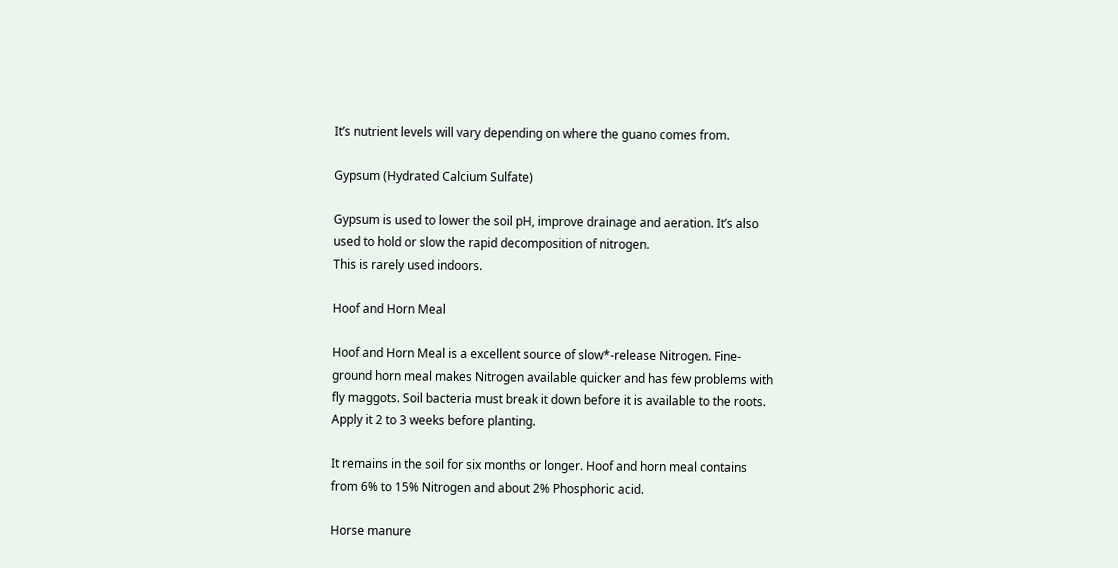It’s nutrient levels will vary depending on where the guano comes from.

Gypsum (Hydrated Calcium Sulfate)

Gypsum is used to lower the soil pH, improve drainage and aeration. It’s also used to hold or slow the rapid decomposition of nitrogen.
This is rarely used indoors.

Hoof and Horn Meal

Hoof and Horn Meal is a excellent source of slow*-release Nitrogen. Fine-ground horn meal makes Nitrogen available quicker and has few problems with fly maggots. Soil bacteria must break it down before it is available to the roots. Apply it 2 to 3 weeks before planting.

It remains in the soil for six months or longer. Hoof and horn meal contains from 6% to 15% Nitrogen and about 2% Phosphoric acid.

Horse manure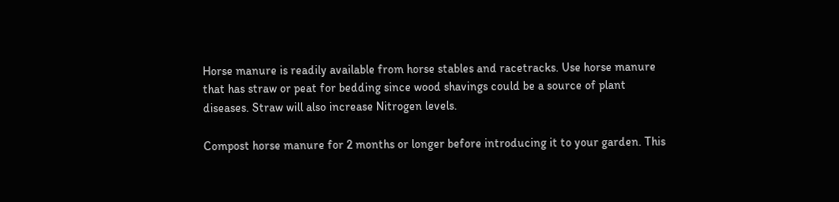Horse manure is readily available from horse stables and racetracks. Use horse manure that has straw or peat for bedding since wood shavings could be a source of plant diseases. Straw will also increase Nitrogen levels.

Compost horse manure for 2 months or longer before introducing it to your garden. This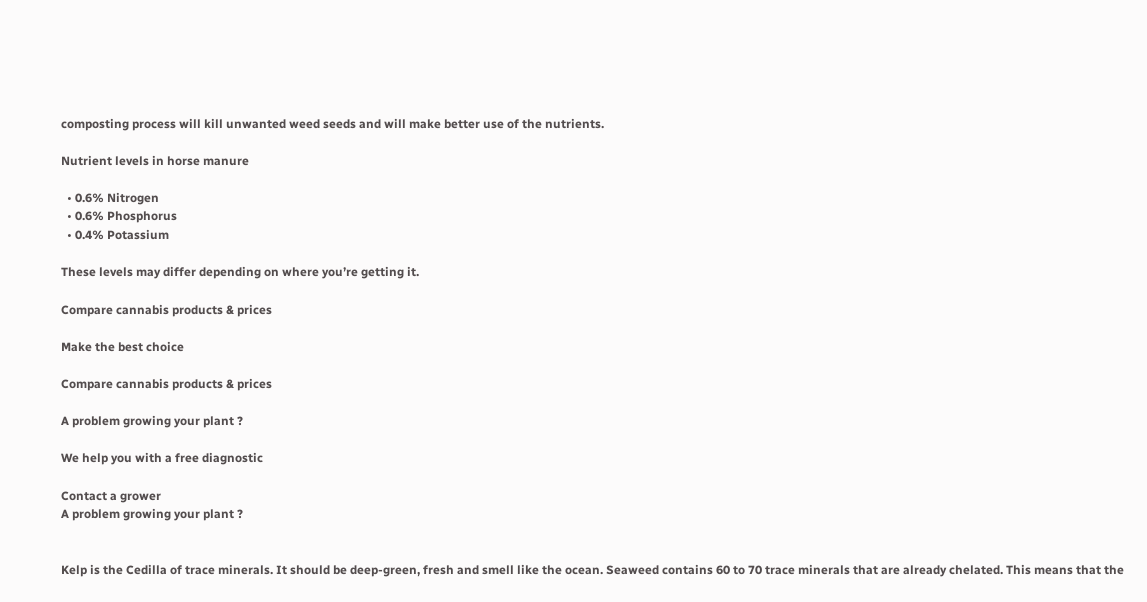composting process will kill unwanted weed seeds and will make better use of the nutrients.

Nutrient levels in horse manure

  • 0.6% Nitrogen
  • 0.6% Phosphorus
  • 0.4% Potassium

These levels may differ depending on where you’re getting it.

Compare cannabis products & prices

Make the best choice

Compare cannabis products & prices

A problem growing your plant ?

We help you with a free diagnostic

Contact a grower
A problem growing your plant ?


Kelp is the Cedilla of trace minerals. It should be deep-green, fresh and smell like the ocean. Seaweed contains 60 to 70 trace minerals that are already chelated. This means that the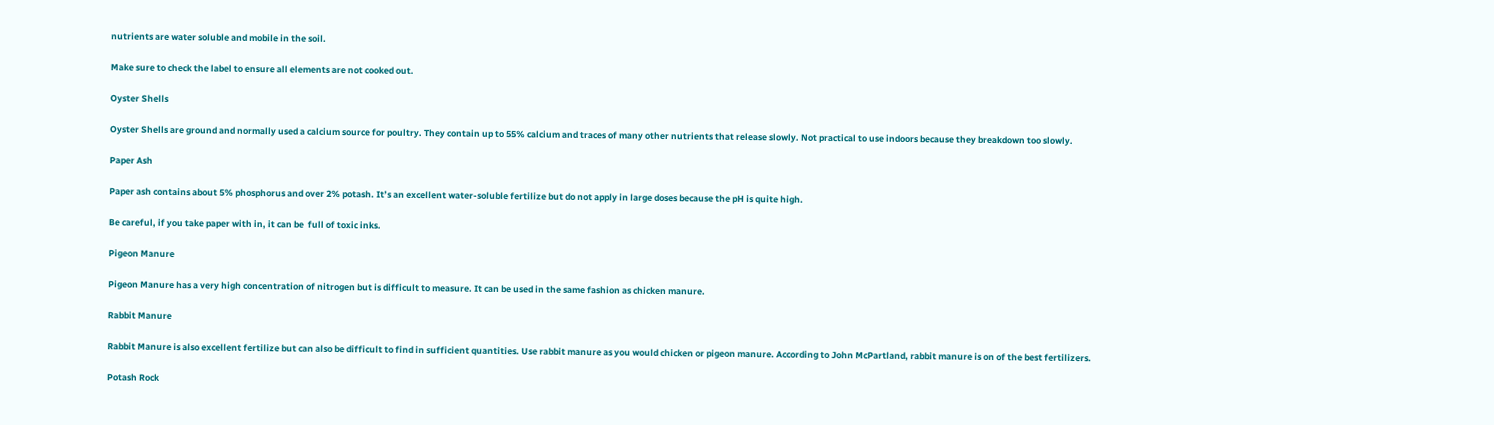nutrients are water soluble and mobile in the soil.

Make sure to check the label to ensure all elements are not cooked out.

Oyster Shells

Oyster Shells are ground and normally used a calcium source for poultry. They contain up to 55% calcium and traces of many other nutrients that release slowly. Not practical to use indoors because they breakdown too slowly.

Paper Ash

Paper ash contains about 5% phosphorus and over 2% potash. It’s an excellent water-soluble fertilize but do not apply in large doses because the pH is quite high.

Be careful, if you take paper with in, it can be  full of toxic inks.

Pigeon Manure

Pigeon Manure has a very high concentration of nitrogen but is difficult to measure. It can be used in the same fashion as chicken manure.

Rabbit Manure

Rabbit Manure is also excellent fertilize but can also be difficult to find in sufficient quantities. Use rabbit manure as you would chicken or pigeon manure. According to John McPartland, rabbit manure is on of the best fertilizers.

Potash Rock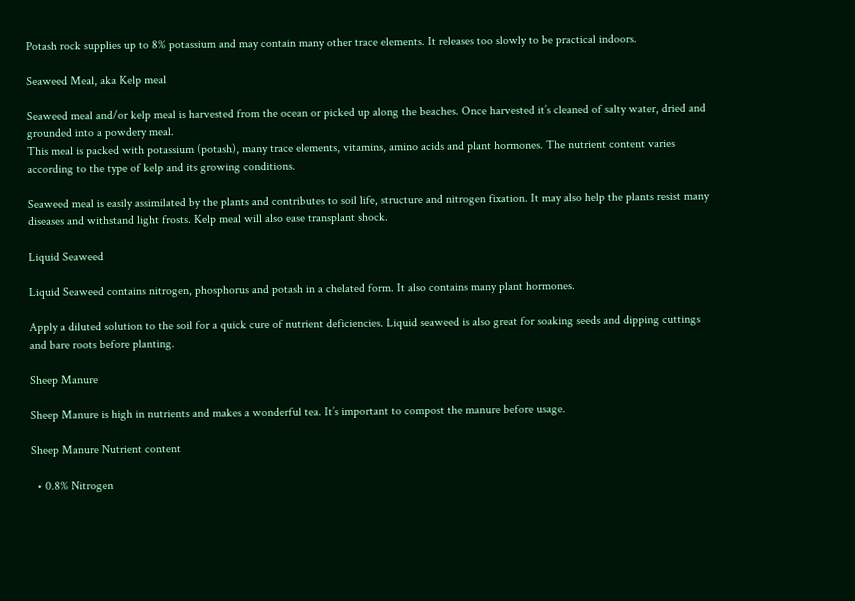Potash rock supplies up to 8% potassium and may contain many other trace elements. It releases too slowly to be practical indoors.

Seaweed Meal, aka Kelp meal

Seaweed meal and/or kelp meal is harvested from the ocean or picked up along the beaches. Once harvested it’s cleaned of salty water, dried and grounded into a powdery meal.
This meal is packed with potassium (potash), many trace elements, vitamins, amino acids and plant hormones. The nutrient content varies according to the type of kelp and its growing conditions.

Seaweed meal is easily assimilated by the plants and contributes to soil life, structure and nitrogen fixation. It may also help the plants resist many diseases and withstand light frosts. Kelp meal will also ease transplant shock.

Liquid Seaweed

Liquid Seaweed contains nitrogen, phosphorus and potash in a chelated form. It also contains many plant hormones.

Apply a diluted solution to the soil for a quick cure of nutrient deficiencies. Liquid seaweed is also great for soaking seeds and dipping cuttings and bare roots before planting.

Sheep Manure

Sheep Manure is high in nutrients and makes a wonderful tea. It’s important to compost the manure before usage.

Sheep Manure Nutrient content

  • 0.8% Nitrogen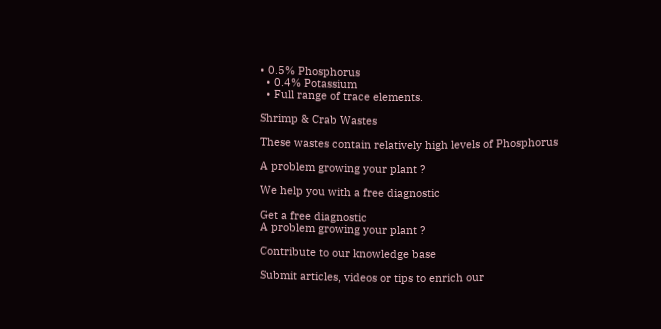• 0.5% Phosphorus
  • 0.4% Potassium
  • Full range of trace elements.

Shrimp & Crab Wastes

These wastes contain relatively high levels of Phosphorus

A problem growing your plant ?

We help you with a free diagnostic

Get a free diagnostic
A problem growing your plant ?

Contribute to our knowledge base

Submit articles, videos or tips to enrich our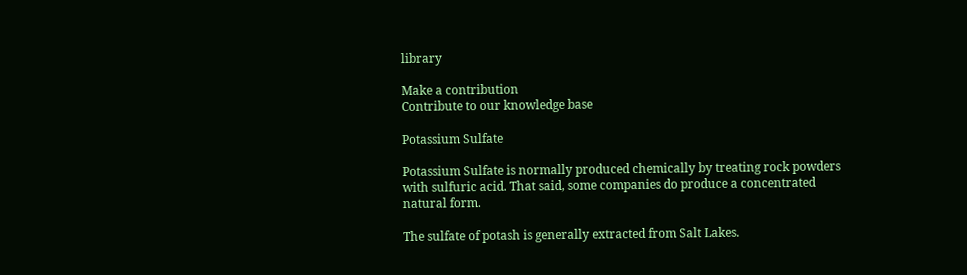library

Make a contribution
Contribute to our knowledge base

Potassium Sulfate

Potassium Sulfate is normally produced chemically by treating rock powders with sulfuric acid. That said, some companies do produce a concentrated natural form.

The sulfate of potash is generally extracted from Salt Lakes.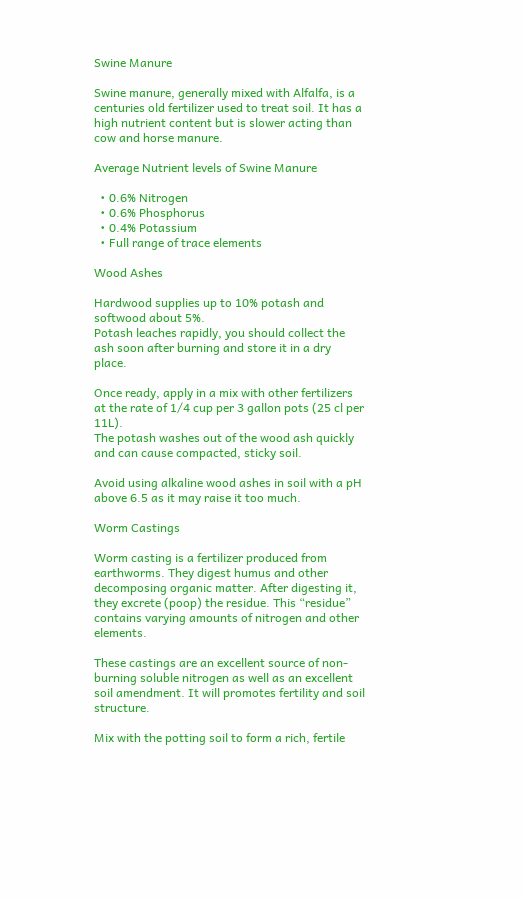Swine Manure

Swine manure, generally mixed with Alfalfa, is a centuries old fertilizer used to treat soil. It has a high nutrient content but is slower acting than cow and horse manure.

Average Nutrient levels of Swine Manure

  • 0.6% Nitrogen
  • 0.6% Phosphorus
  • 0.4% Potassium
  • Full range of trace elements

Wood Ashes

Hardwood supplies up to 10% potash and softwood about 5%.
Potash leaches rapidly, you should collect the ash soon after burning and store it in a dry place.

Once ready, apply in a mix with other fertilizers at the rate of 1/4 cup per 3 gallon pots (25 cl per 11L).
The potash washes out of the wood ash quickly and can cause compacted, sticky soil.

Avoid using alkaline wood ashes in soil with a pH above 6.5 as it may raise it too much.

Worm Castings

Worm casting is a fertilizer produced from earthworms. They digest humus and other decomposing organic matter. After digesting it, they excrete (poop) the residue. This “residue” contains varying amounts of nitrogen and other elements.

These castings are an excellent source of non-burning soluble nitrogen as well as an excellent soil amendment. It will promotes fertility and soil structure.

Mix with the potting soil to form a rich, fertile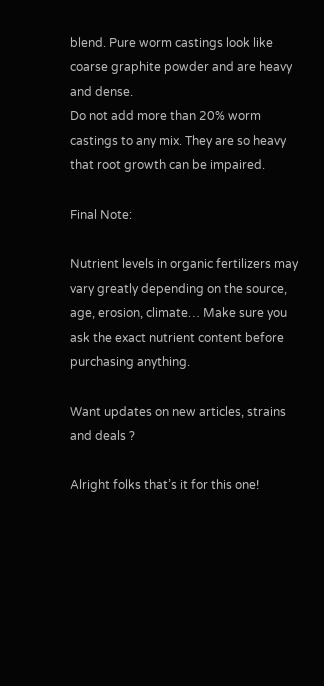blend. Pure worm castings look like coarse graphite powder and are heavy and dense.
Do not add more than 20% worm castings to any mix. They are so heavy that root growth can be impaired.

Final Note:

Nutrient levels in organic fertilizers may vary greatly depending on the source, age, erosion, climate… Make sure you ask the exact nutrient content before purchasing anything.

Want updates on new articles, strains and deals ?

Alright folks that’s it for this one!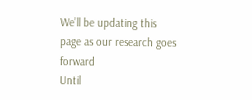We’ll be updating this page as our research goes forward
Until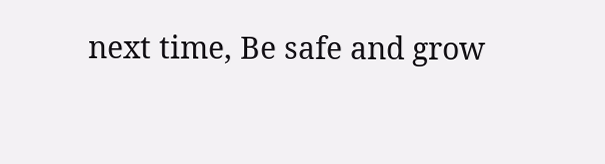next time, Be safe and grow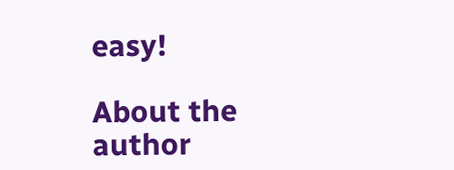easy!

About the author